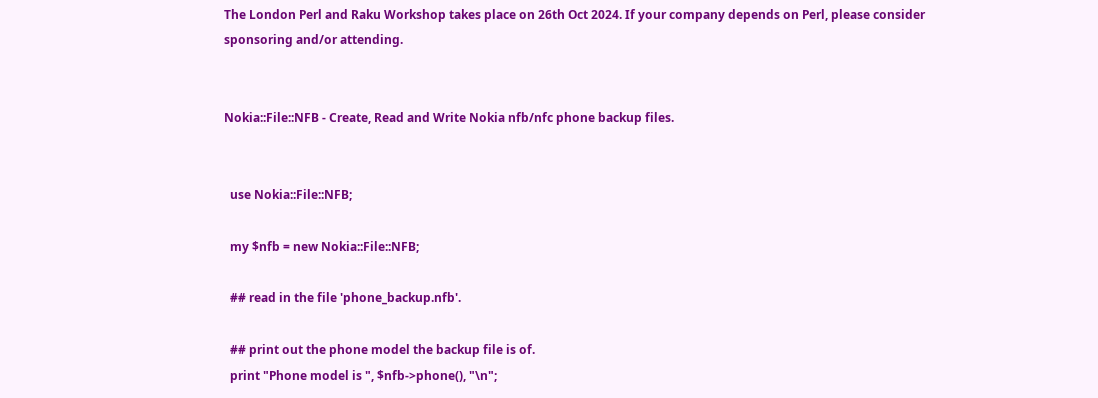The London Perl and Raku Workshop takes place on 26th Oct 2024. If your company depends on Perl, please consider sponsoring and/or attending.


Nokia::File::NFB - Create, Read and Write Nokia nfb/nfc phone backup files.


  use Nokia::File::NFB;

  my $nfb = new Nokia::File::NFB;

  ## read in the file 'phone_backup.nfb'.

  ## print out the phone model the backup file is of.
  print "Phone model is ", $nfb->phone(), "\n";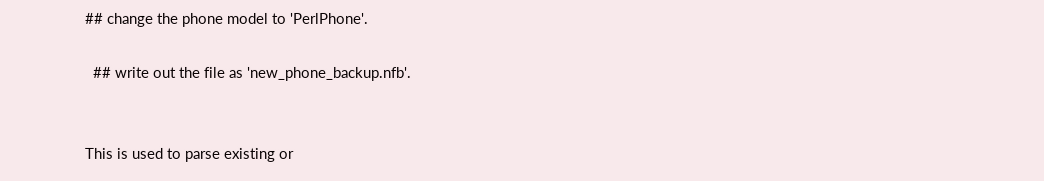## change the phone model to 'PerlPhone'.

  ## write out the file as 'new_phone_backup.nfb'.


This is used to parse existing or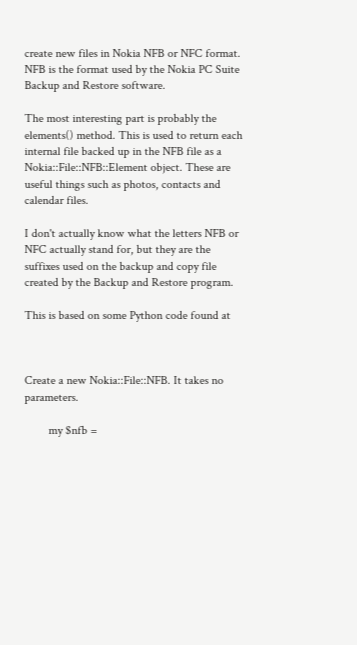create new files in Nokia NFB or NFC format. NFB is the format used by the Nokia PC Suite Backup and Restore software.

The most interesting part is probably the elements() method. This is used to return each internal file backed up in the NFB file as a Nokia::File::NFB::Element object. These are useful things such as photos, contacts and calendar files.

I don't actually know what the letters NFB or NFC actually stand for, but they are the suffixes used on the backup and copy file created by the Backup and Restore program.

This is based on some Python code found at



Create a new Nokia::File::NFB. It takes no parameters.

        my $nfb =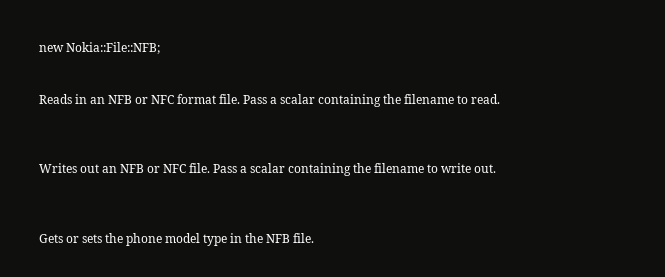new Nokia::File::NFB;


Reads in an NFB or NFC format file. Pass a scalar containing the filename to read.



Writes out an NFB or NFC file. Pass a scalar containing the filename to write out.



Gets or sets the phone model type in the NFB file.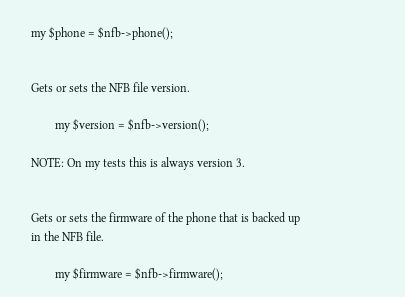my $phone = $nfb->phone();


Gets or sets the NFB file version.

        my $version = $nfb->version();

NOTE: On my tests this is always version 3.


Gets or sets the firmware of the phone that is backed up in the NFB file.

        my $firmware = $nfb->firmware();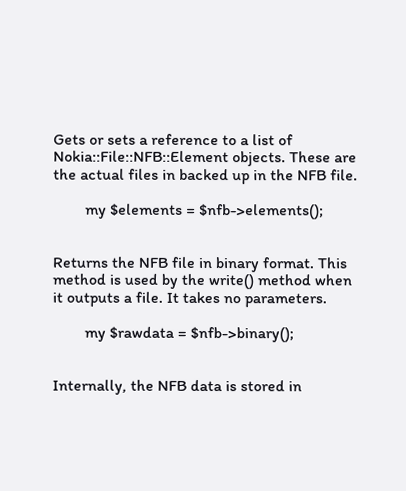Gets or sets a reference to a list of Nokia::File::NFB::Element objects. These are the actual files in backed up in the NFB file.

        my $elements = $nfb->elements();


Returns the NFB file in binary format. This method is used by the write() method when it outputs a file. It takes no parameters.

        my $rawdata = $nfb->binary();


Internally, the NFB data is stored in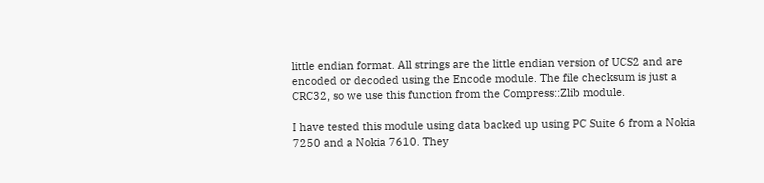little endian format. All strings are the little endian version of UCS2 and are encoded or decoded using the Encode module. The file checksum is just a CRC32, so we use this function from the Compress::Zlib module.

I have tested this module using data backed up using PC Suite 6 from a Nokia 7250 and a Nokia 7610. They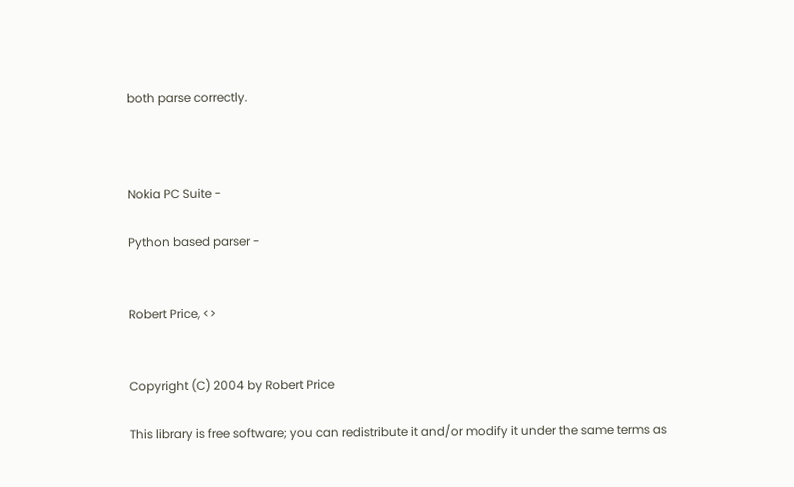both parse correctly.



Nokia PC Suite -

Python based parser -


Robert Price, <>


Copyright (C) 2004 by Robert Price

This library is free software; you can redistribute it and/or modify it under the same terms as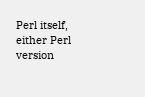Perl itself, either Perl version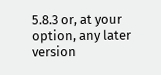5.8.3 or, at your option, any later version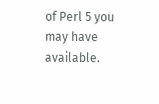of Perl 5 you may have available.